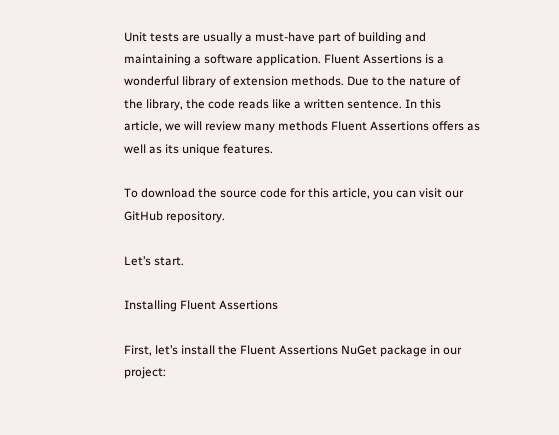Unit tests are usually a must-have part of building and maintaining a software application. Fluent Assertions is a wonderful library of extension methods. Due to the nature of the library, the code reads like a written sentence. In this article, we will review many methods Fluent Assertions offers as well as its unique features.

To download the source code for this article, you can visit our GitHub repository.

Let’s start.

Installing Fluent Assertions

First, let’s install the Fluent Assertions NuGet package in our project: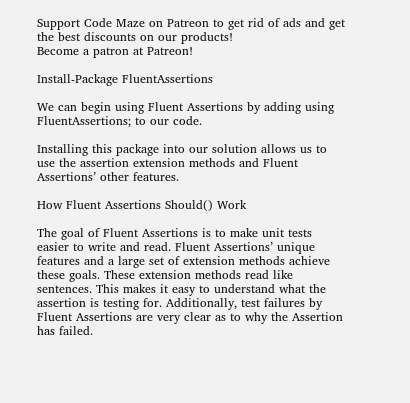Support Code Maze on Patreon to get rid of ads and get the best discounts on our products!
Become a patron at Patreon!

Install-Package FluentAssertions

We can begin using Fluent Assertions by adding using FluentAssertions; to our code.

Installing this package into our solution allows us to use the assertion extension methods and Fluent Assertions’ other features.

How Fluent Assertions Should() Work

The goal of Fluent Assertions is to make unit tests easier to write and read. Fluent Assertions’ unique features and a large set of extension methods achieve these goals. These extension methods read like sentences. This makes it easy to understand what the assertion is testing for. Additionally, test failures by Fluent Assertions are very clear as to why the Assertion has failed.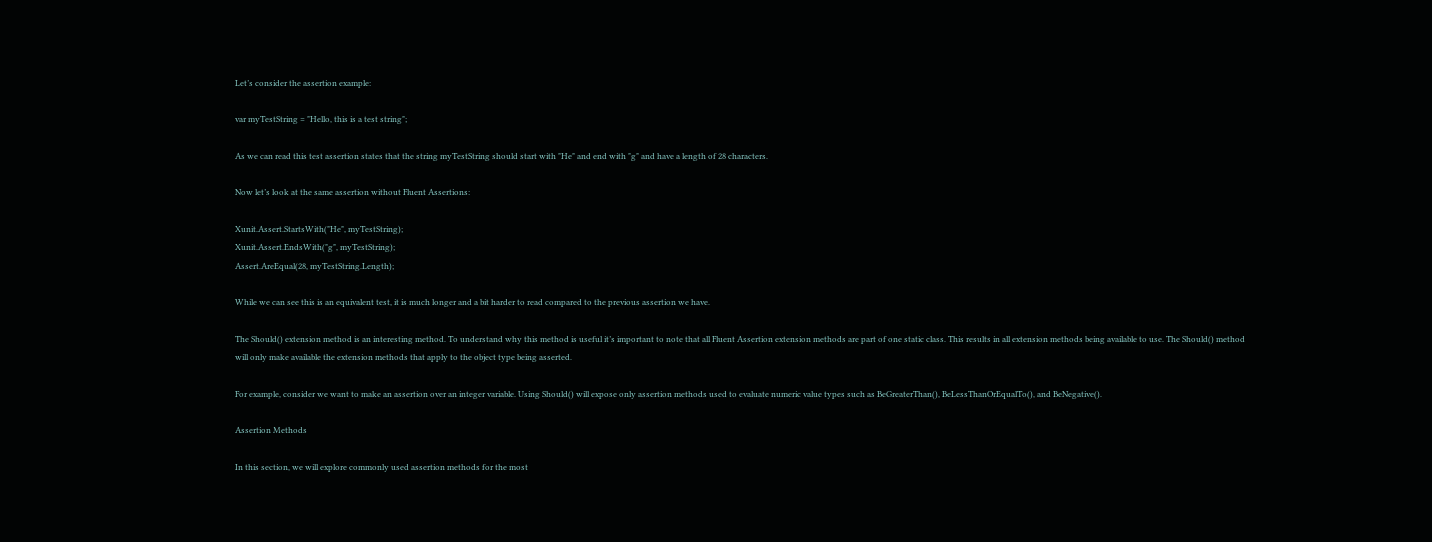Let’s consider the assertion example:

var myTestString = "Hello, this is a test string";

As we can read this test assertion states that the string myTestString should start with "He" and end with "g" and have a length of 28 characters.

Now let’s look at the same assertion without Fluent Assertions:

Xunit.Assert.StartsWith("He", myTestString);
Xunit.Assert.EndsWith("g", myTestString);
Assert.AreEqual(28, myTestString.Length);

While we can see this is an equivalent test, it is much longer and a bit harder to read compared to the previous assertion we have.

The Should() extension method is an interesting method. To understand why this method is useful it’s important to note that all Fluent Assertion extension methods are part of one static class. This results in all extension methods being available to use. The Should() method will only make available the extension methods that apply to the object type being asserted.

For example, consider we want to make an assertion over an integer variable. Using Should() will expose only assertion methods used to evaluate numeric value types such as BeGreaterThan(), BeLessThanOrEqualTo(), and BeNegative().

Assertion Methods

In this section, we will explore commonly used assertion methods for the most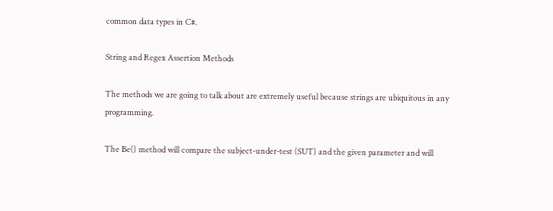common data types in C#.

String and Regex Assertion Methods

The methods we are going to talk about are extremely useful because strings are ubiquitous in any programming.

The Be() method will compare the subject-under-test (SUT) and the given parameter and will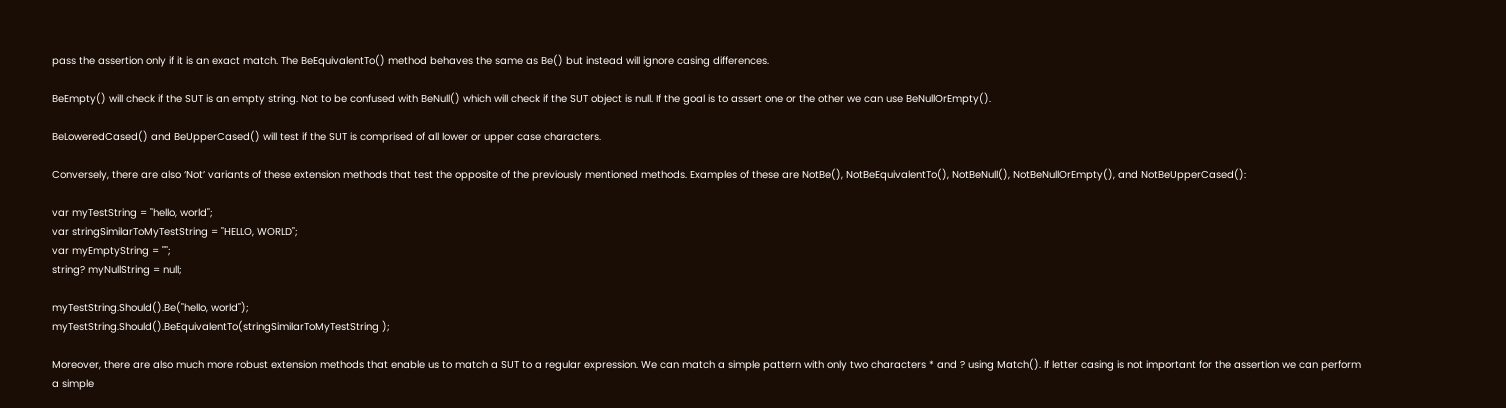pass the assertion only if it is an exact match. The BeEquivalentTo() method behaves the same as Be() but instead will ignore casing differences.

BeEmpty() will check if the SUT is an empty string. Not to be confused with BeNull() which will check if the SUT object is null. If the goal is to assert one or the other we can use BeNullOrEmpty().

BeLoweredCased() and BeUpperCased() will test if the SUT is comprised of all lower or upper case characters.

Conversely, there are also ‘Not’ variants of these extension methods that test the opposite of the previously mentioned methods. Examples of these are NotBe(), NotBeEquivalentTo(), NotBeNull(), NotBeNullOrEmpty(), and NotBeUpperCased():

var myTestString = "hello, world";
var stringSimilarToMyTestString = "HELLO, WORLD";
var myEmptyString = "";
string? myNullString = null;

myTestString.Should().Be("hello, world");
myTestString.Should().BeEquivalentTo(stringSimilarToMyTestString );

Moreover, there are also much more robust extension methods that enable us to match a SUT to a regular expression. We can match a simple pattern with only two characters * and ? using Match(). If letter casing is not important for the assertion we can perform a simple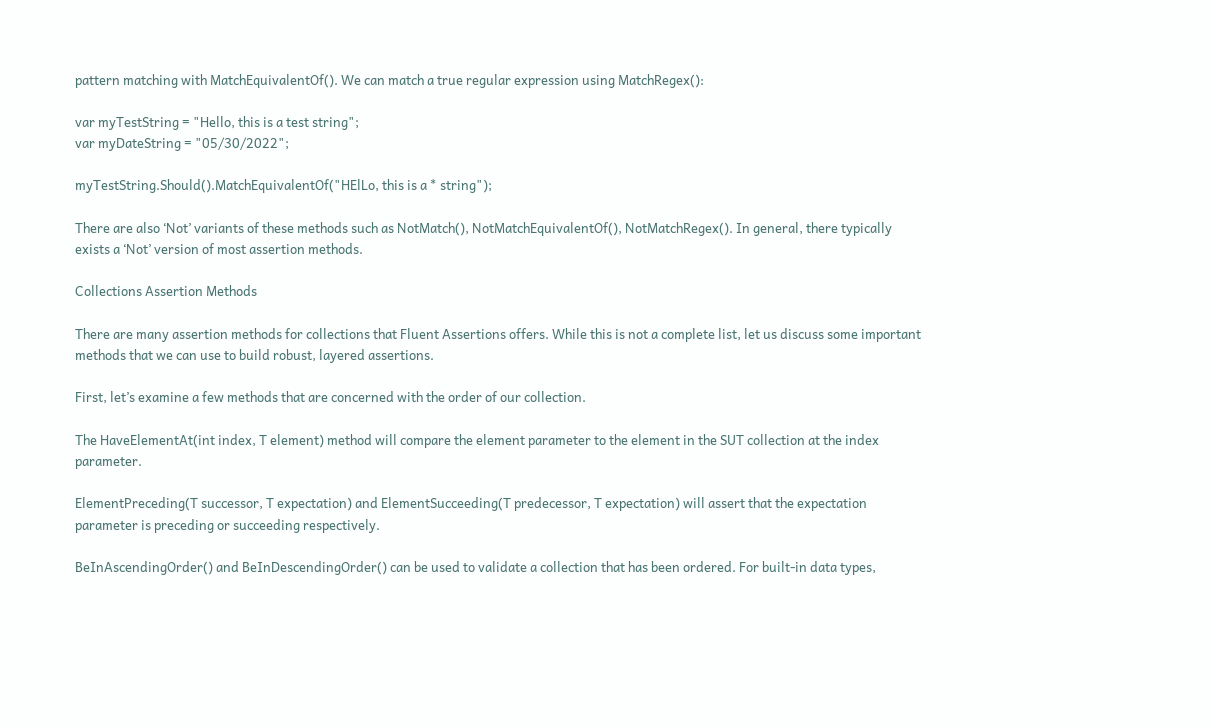pattern matching with MatchEquivalentOf(). We can match a true regular expression using MatchRegex():

var myTestString = "Hello, this is a test string";
var myDateString = "05/30/2022";

myTestString.Should().MatchEquivalentOf("HElLo, this is a * string");

There are also ‘Not’ variants of these methods such as NotMatch(), NotMatchEquivalentOf(), NotMatchRegex(). In general, there typically exists a ‘Not’ version of most assertion methods.

Collections Assertion Methods

There are many assertion methods for collections that Fluent Assertions offers. While this is not a complete list, let us discuss some important methods that we can use to build robust, layered assertions.

First, let’s examine a few methods that are concerned with the order of our collection.

The HaveElementAt(int index, T element) method will compare the element parameter to the element in the SUT collection at the index parameter.

ElementPreceding(T successor, T expectation) and ElementSucceeding(T predecessor, T expectation) will assert that the expectation parameter is preceding or succeeding respectively.

BeInAscendingOrder() and BeInDescendingOrder() can be used to validate a collection that has been ordered. For built-in data types,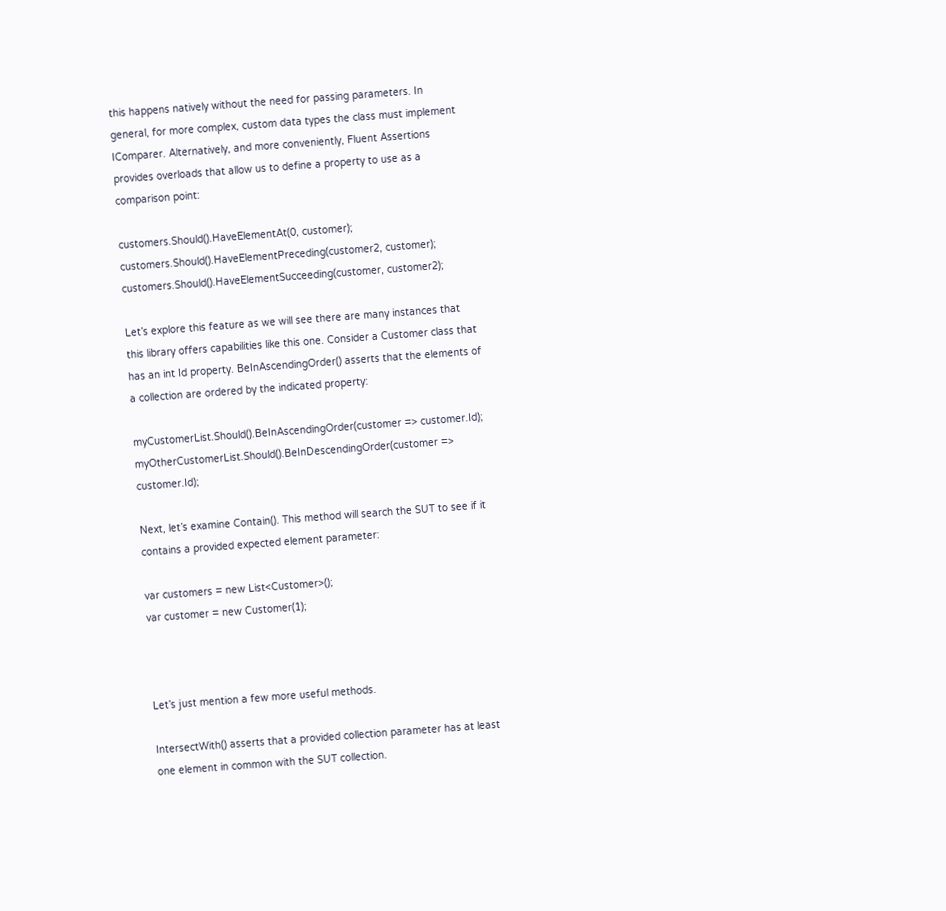this happens natively without the need for passing parameters. In general, for more complex, custom data types the class must implement IComparer. Alternatively, and more conveniently, Fluent Assertions provides overloads that allow us to define a property to use as a comparison point:

customers.Should().HaveElementAt(0, customer);
customers.Should().HaveElementPreceding(customer2, customer);
customers.Should().HaveElementSucceeding(customer, customer2);

Let’s explore this feature as we will see there are many instances that this library offers capabilities like this one. Consider a Customer class that has an int Id property. BeInAscendingOrder() asserts that the elements of a collection are ordered by the indicated property:

myCustomerList.Should().BeInAscendingOrder(customer => customer.Id);
myOtherCustomerList.Should().BeInDescendingOrder(customer => customer.Id);

Next, let’s examine Contain(). This method will search the SUT to see if it contains a provided expected element parameter:

var customers = new List<Customer>();
var customer = new Customer(1);



Let’s just mention a few more useful methods.

IntersectWith() asserts that a provided collection parameter has at least one element in common with the SUT collection.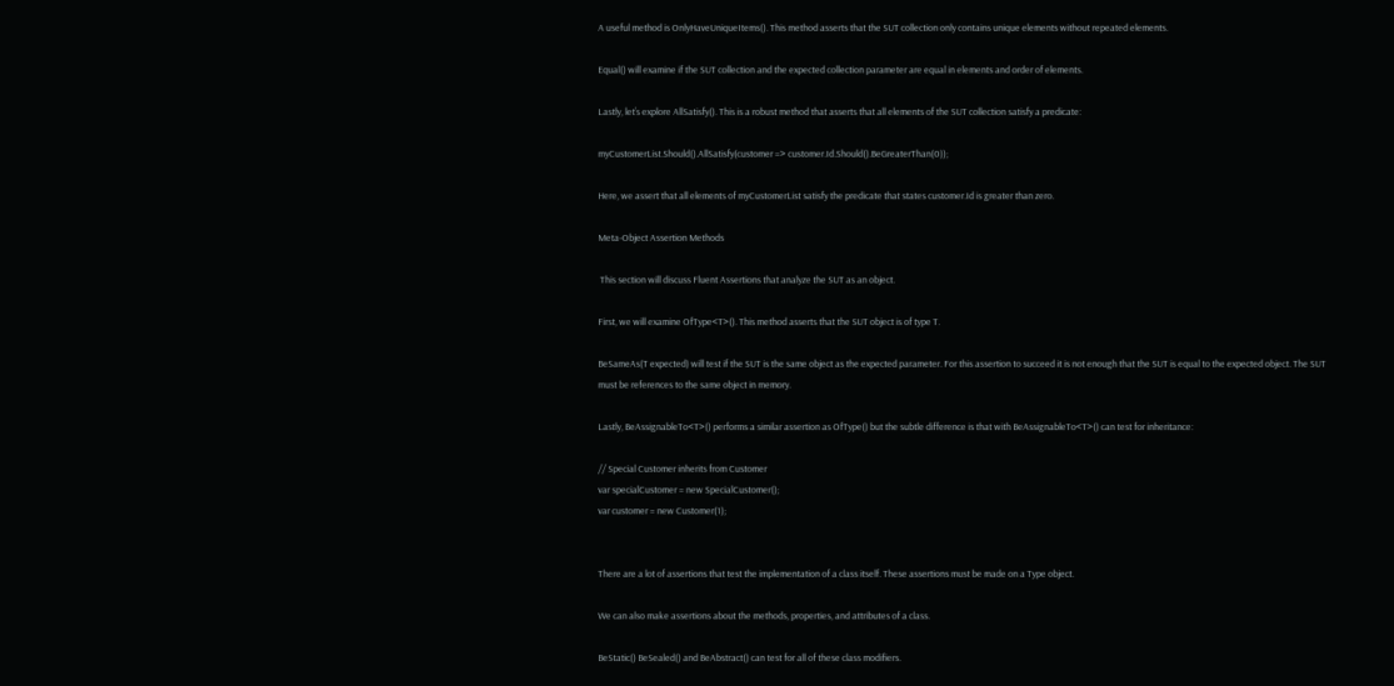A useful method is OnlyHaveUniqueItems(). This method asserts that the SUT collection only contains unique elements without repeated elements.

Equal() will examine if the SUT collection and the expected collection parameter are equal in elements and order of elements.

Lastly, let’s explore AllSatisfy(). This is a robust method that asserts that all elements of the SUT collection satisfy a predicate:

myCustomerList.Should().AllSatisfy(customer => customer.Id.Should().BeGreaterThan(0));

Here, we assert that all elements of myCustomerList satisfy the predicate that states customer.Id is greater than zero.

Meta-Object Assertion Methods

 This section will discuss Fluent Assertions that analyze the SUT as an object.

First, we will examine OfType<T>(). This method asserts that the SUT object is of type T.

BeSameAs(T expected) will test if the SUT is the same object as the expected parameter. For this assertion to succeed it is not enough that the SUT is equal to the expected object. The SUT must be references to the same object in memory.

Lastly, BeAssignableTo<T>() performs a similar assertion as OfType() but the subtle difference is that with BeAssignableTo<T>() can test for inheritance:

// Special Customer inherits from Customer
var specialCustomer = new SpecialCustomer();
var customer = new Customer(1);


There are a lot of assertions that test the implementation of a class itself. These assertions must be made on a Type object.

We can also make assertions about the methods, properties, and attributes of a class.

BeStatic() BeSealed() and BeAbstract() can test for all of these class modifiers.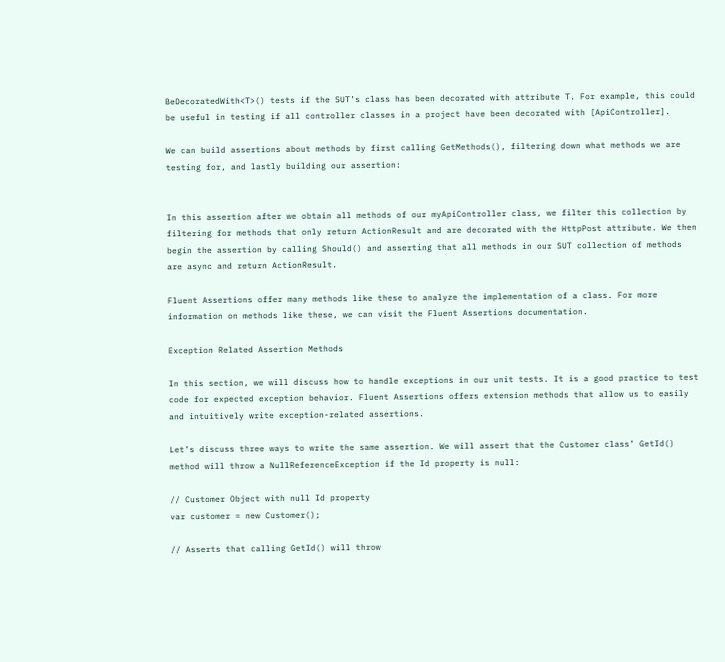BeDecoratedWith<T>() tests if the SUT’s class has been decorated with attribute T. For example, this could be useful in testing if all controller classes in a project have been decorated with [ApiController].

We can build assertions about methods by first calling GetMethods(), filtering down what methods we are testing for, and lastly building our assertion:


In this assertion after we obtain all methods of our myApiController class, we filter this collection by filtering for methods that only return ActionResult and are decorated with the HttpPost attribute. We then begin the assertion by calling Should() and asserting that all methods in our SUT collection of methods are async and return ActionResult.

Fluent Assertions offer many methods like these to analyze the implementation of a class. For more information on methods like these, we can visit the Fluent Assertions documentation.

Exception Related Assertion Methods

In this section, we will discuss how to handle exceptions in our unit tests. It is a good practice to test code for expected exception behavior. Fluent Assertions offers extension methods that allow us to easily and intuitively write exception-related assertions.

Let’s discuss three ways to write the same assertion. We will assert that the Customer class’ GetId() method will throw a NullReferenceException if the Id property is null:

// Customer Object with null Id property
var customer = new Customer();

// Asserts that calling GetId() will throw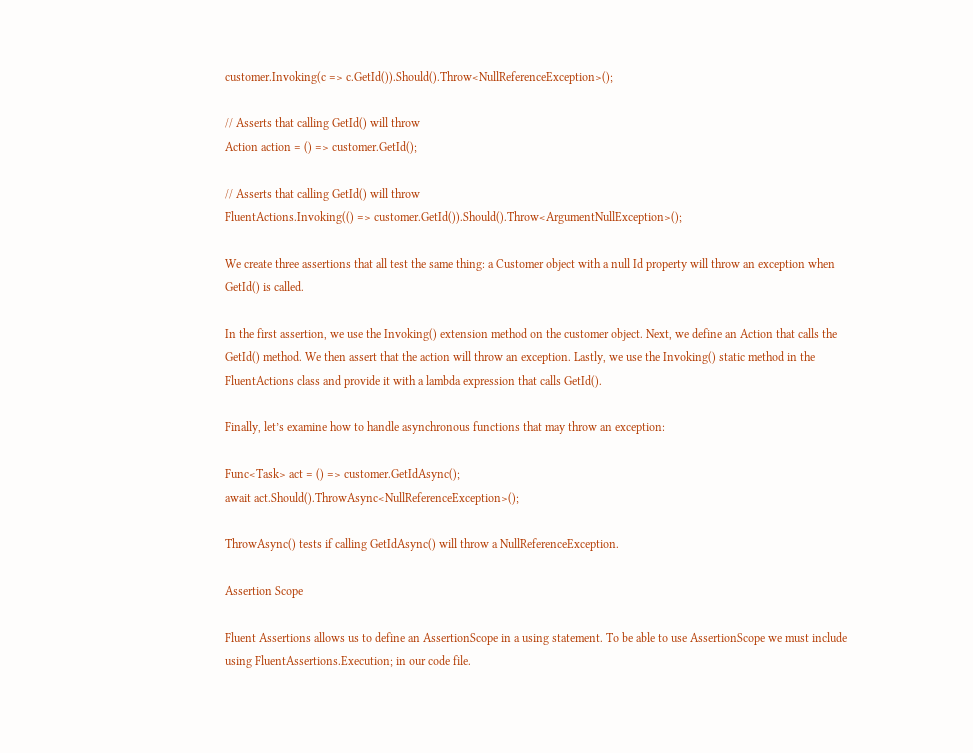customer.Invoking(c => c.GetId()).Should().Throw<NullReferenceException>();

// Asserts that calling GetId() will throw
Action action = () => customer.GetId();

// Asserts that calling GetId() will throw
FluentActions.Invoking(() => customer.GetId()).Should().Throw<ArgumentNullException>();

We create three assertions that all test the same thing: a Customer object with a null Id property will throw an exception when GetId() is called.

In the first assertion, we use the Invoking() extension method on the customer object. Next, we define an Action that calls the GetId() method. We then assert that the action will throw an exception. Lastly, we use the Invoking() static method in the FluentActions class and provide it with a lambda expression that calls GetId().

Finally, let’s examine how to handle asynchronous functions that may throw an exception:

Func<Task> act = () => customer.GetIdAsync();
await act.Should().ThrowAsync<NullReferenceException>();

ThrowAsync() tests if calling GetIdAsync() will throw a NullReferenceException.

Assertion Scope

Fluent Assertions allows us to define an AssertionScope in a using statement. To be able to use AssertionScope we must include using FluentAssertions.Execution; in our code file.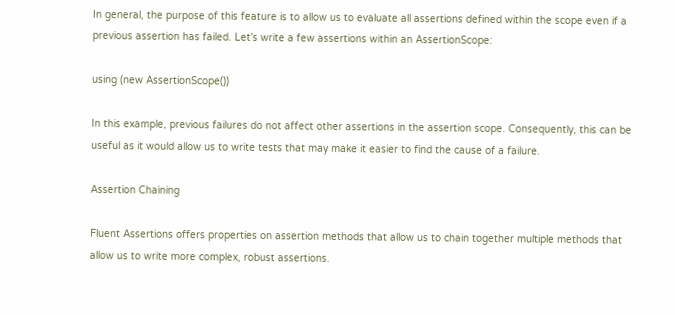In general, the purpose of this feature is to allow us to evaluate all assertions defined within the scope even if a previous assertion has failed. Let’s write a few assertions within an AssertionScope:

using (new AssertionScope())

In this example, previous failures do not affect other assertions in the assertion scope. Consequently, this can be useful as it would allow us to write tests that may make it easier to find the cause of a failure.

Assertion Chaining

Fluent Assertions offers properties on assertion methods that allow us to chain together multiple methods that allow us to write more complex, robust assertions.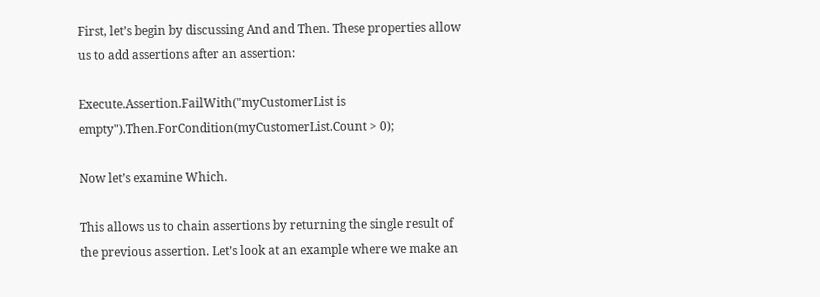First, let’s begin by discussing And and Then. These properties allow us to add assertions after an assertion:

Execute.Assertion.FailWith("myCustomerList is empty").Then.ForCondition(myCustomerList.Count > 0);

Now let’s examine Which.

This allows us to chain assertions by returning the single result of the previous assertion. Let’s look at an example where we make an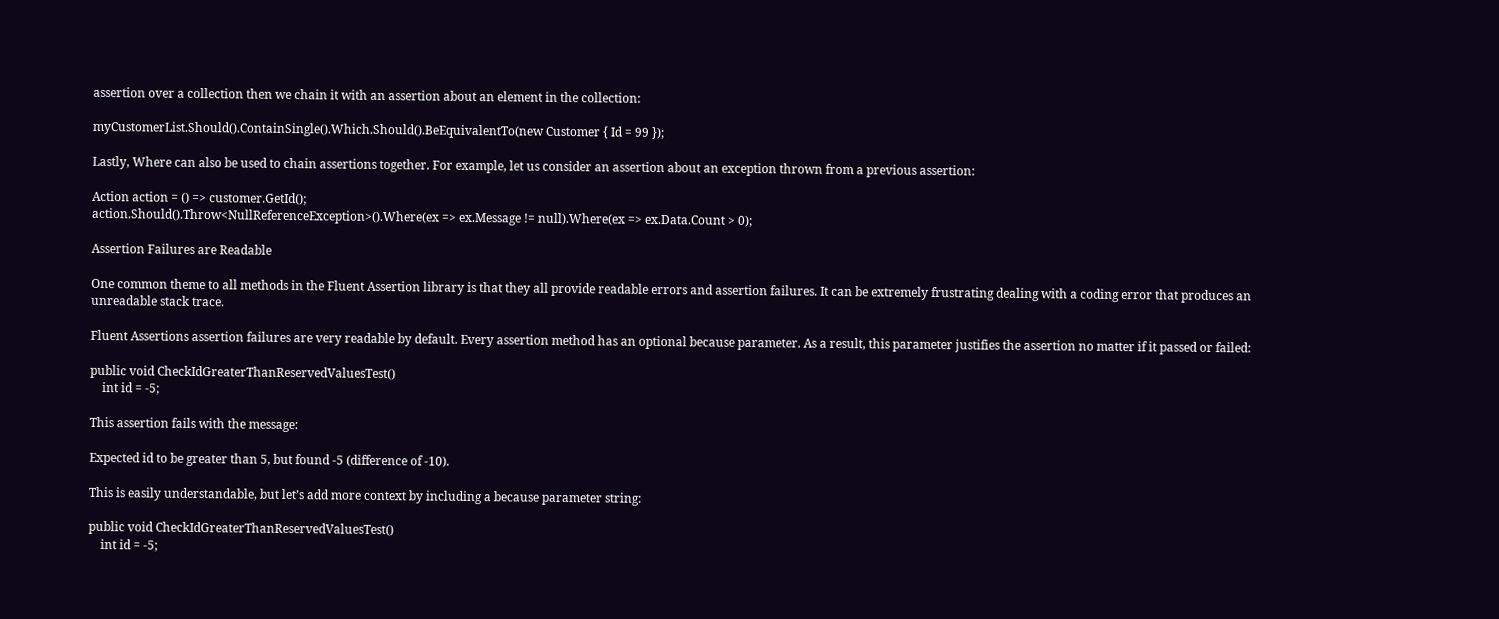assertion over a collection then we chain it with an assertion about an element in the collection:

myCustomerList.Should().ContainSingle().Which.Should().BeEquivalentTo(new Customer { Id = 99 });

Lastly, Where can also be used to chain assertions together. For example, let us consider an assertion about an exception thrown from a previous assertion:

Action action = () => customer.GetId();
action.Should().Throw<NullReferenceException>().Where(ex => ex.Message != null).Where(ex => ex.Data.Count > 0);

Assertion Failures are Readable

One common theme to all methods in the Fluent Assertion library is that they all provide readable errors and assertion failures. It can be extremely frustrating dealing with a coding error that produces an unreadable stack trace.

Fluent Assertions assertion failures are very readable by default. Every assertion method has an optional because parameter. As a result, this parameter justifies the assertion no matter if it passed or failed:

public void CheckIdGreaterThanReservedValuesTest()
    int id = -5;

This assertion fails with the message:

Expected id to be greater than 5, but found -5 (difference of -10).

This is easily understandable, but let’s add more context by including a because parameter string:

public void CheckIdGreaterThanReservedValuesTest()
    int id = -5;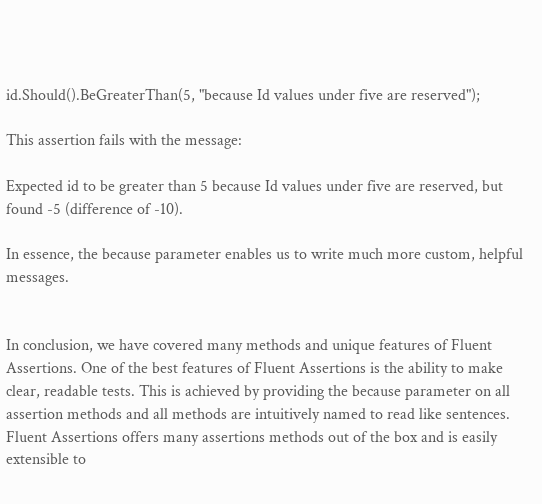id.Should().BeGreaterThan(5, "because Id values under five are reserved");

This assertion fails with the message:

Expected id to be greater than 5 because Id values under five are reserved, but found -5 (difference of -10).

In essence, the because parameter enables us to write much more custom, helpful messages.


In conclusion, we have covered many methods and unique features of Fluent Assertions. One of the best features of Fluent Assertions is the ability to make clear, readable tests. This is achieved by providing the because parameter on all assertion methods and all methods are intuitively named to read like sentences. Fluent Assertions offers many assertions methods out of the box and is easily extensible to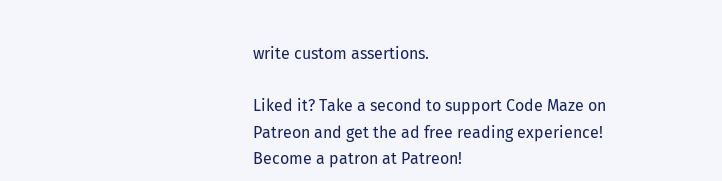write custom assertions.

Liked it? Take a second to support Code Maze on Patreon and get the ad free reading experience!
Become a patron at Patreon!